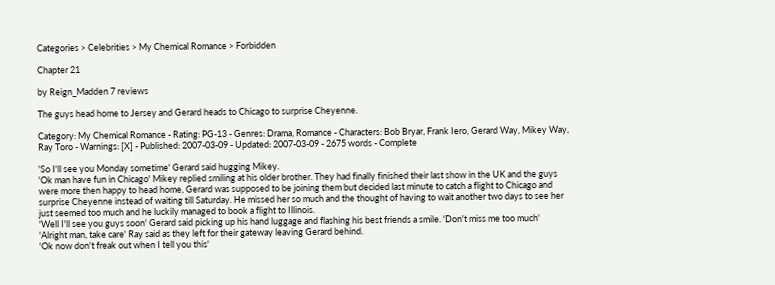Categories > Celebrities > My Chemical Romance > Forbidden

Chapter 21

by Reign_Madden 7 reviews

The guys head home to Jersey and Gerard heads to Chicago to surprise Cheyenne.

Category: My Chemical Romance - Rating: PG-13 - Genres: Drama, Romance - Characters: Bob Bryar, Frank Iero, Gerard Way, Mikey Way, Ray Toro - Warnings: [X] - Published: 2007-03-09 - Updated: 2007-03-09 - 2675 words - Complete

'So I'll see you Monday sometime' Gerard said hugging Mikey.
'Ok man have fun in Chicago' Mikey replied smiling at his older brother. They had finally finished their last show in the UK and the guys were more then happy to head home, Gerard was supposed to be joining them but decided last minute to catch a flight to Chicago and surprise Cheyenne instead of waiting till Saturday. He missed her so much and the thought of having to wait another two days to see her just seemed too much and he luckily managed to book a flight to Illinois.
'Well I'll see you guys soon' Gerard said picking up his hand luggage and flashing his best friends a smile. 'Don't miss me too much'
'Alright man, take care' Ray said as they left for their gateway leaving Gerard behind.
'Ok now don't freak out when I tell you this'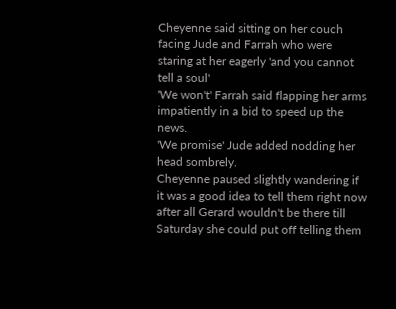Cheyenne said sitting on her couch facing Jude and Farrah who were staring at her eagerly 'and you cannot tell a soul'
'We won't' Farrah said flapping her arms impatiently in a bid to speed up the news.
'We promise' Jude added nodding her head sombrely.
Cheyenne paused slightly wandering if it was a good idea to tell them right now after all Gerard wouldn't be there till Saturday she could put off telling them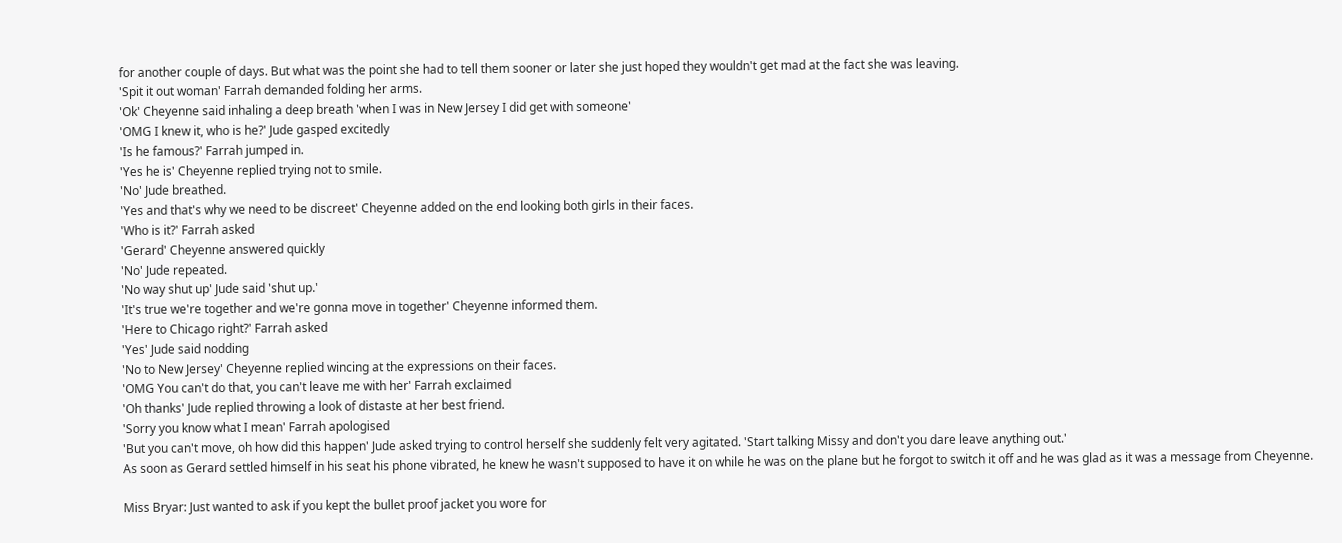for another couple of days. But what was the point she had to tell them sooner or later she just hoped they wouldn't get mad at the fact she was leaving.
'Spit it out woman' Farrah demanded folding her arms.
'Ok' Cheyenne said inhaling a deep breath 'when I was in New Jersey I did get with someone'
'OMG I knew it, who is he?' Jude gasped excitedly
'Is he famous?' Farrah jumped in.
'Yes he is' Cheyenne replied trying not to smile.
'No' Jude breathed.
'Yes and that's why we need to be discreet' Cheyenne added on the end looking both girls in their faces.
'Who is it?' Farrah asked
'Gerard' Cheyenne answered quickly
'No' Jude repeated.
'No way shut up' Jude said 'shut up.'
'It's true we're together and we're gonna move in together' Cheyenne informed them.
'Here to Chicago right?' Farrah asked
'Yes' Jude said nodding
'No to New Jersey' Cheyenne replied wincing at the expressions on their faces.
'OMG You can't do that, you can't leave me with her' Farrah exclaimed
'Oh thanks' Jude replied throwing a look of distaste at her best friend.
'Sorry you know what I mean' Farrah apologised
'But you can't move, oh how did this happen' Jude asked trying to control herself she suddenly felt very agitated. 'Start talking Missy and don't you dare leave anything out.'
As soon as Gerard settled himself in his seat his phone vibrated, he knew he wasn't supposed to have it on while he was on the plane but he forgot to switch it off and he was glad as it was a message from Cheyenne.

Miss Bryar: Just wanted to ask if you kept the bullet proof jacket you wore for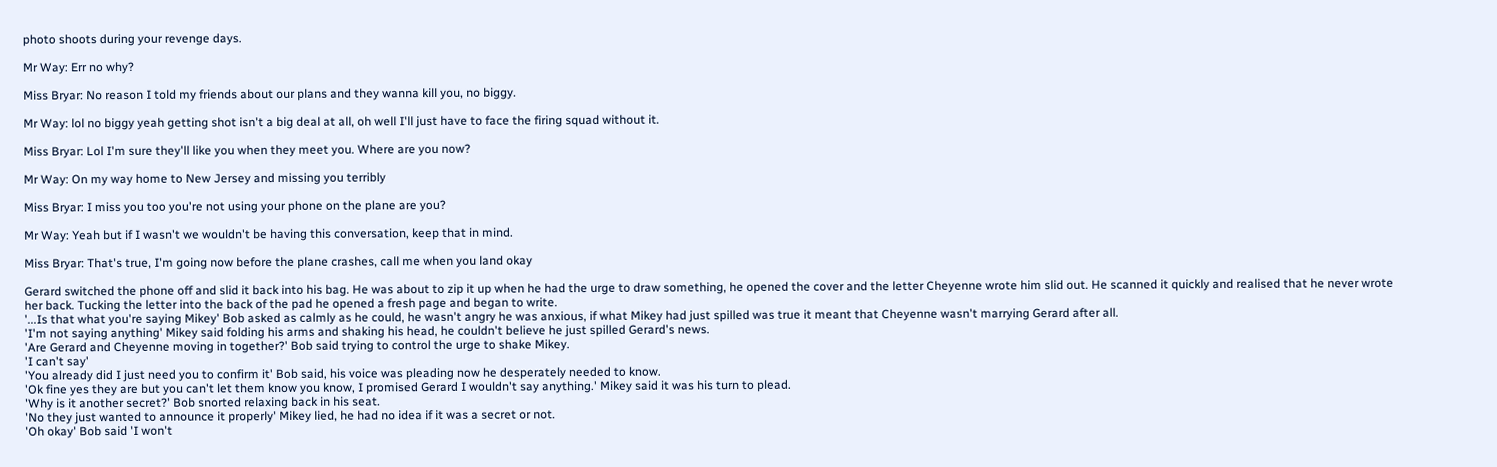photo shoots during your revenge days.

Mr Way: Err no why?

Miss Bryar: No reason I told my friends about our plans and they wanna kill you, no biggy.

Mr Way: lol no biggy yeah getting shot isn't a big deal at all, oh well I'll just have to face the firing squad without it.

Miss Bryar: Lol I'm sure they'll like you when they meet you. Where are you now?

Mr Way: On my way home to New Jersey and missing you terribly

Miss Bryar: I miss you too you're not using your phone on the plane are you?

Mr Way: Yeah but if I wasn't we wouldn't be having this conversation, keep that in mind.

Miss Bryar: That's true, I'm going now before the plane crashes, call me when you land okay

Gerard switched the phone off and slid it back into his bag. He was about to zip it up when he had the urge to draw something, he opened the cover and the letter Cheyenne wrote him slid out. He scanned it quickly and realised that he never wrote her back. Tucking the letter into the back of the pad he opened a fresh page and began to write.
'...Is that what you're saying Mikey' Bob asked as calmly as he could, he wasn't angry he was anxious, if what Mikey had just spilled was true it meant that Cheyenne wasn't marrying Gerard after all.
'I'm not saying anything' Mikey said folding his arms and shaking his head, he couldn't believe he just spilled Gerard's news.
'Are Gerard and Cheyenne moving in together?' Bob said trying to control the urge to shake Mikey.
'I can't say'
'You already did I just need you to confirm it' Bob said, his voice was pleading now he desperately needed to know.
'Ok fine yes they are but you can't let them know you know, I promised Gerard I wouldn't say anything.' Mikey said it was his turn to plead.
'Why is it another secret?' Bob snorted relaxing back in his seat.
'No they just wanted to announce it properly' Mikey lied, he had no idea if it was a secret or not.
'Oh okay' Bob said 'I won't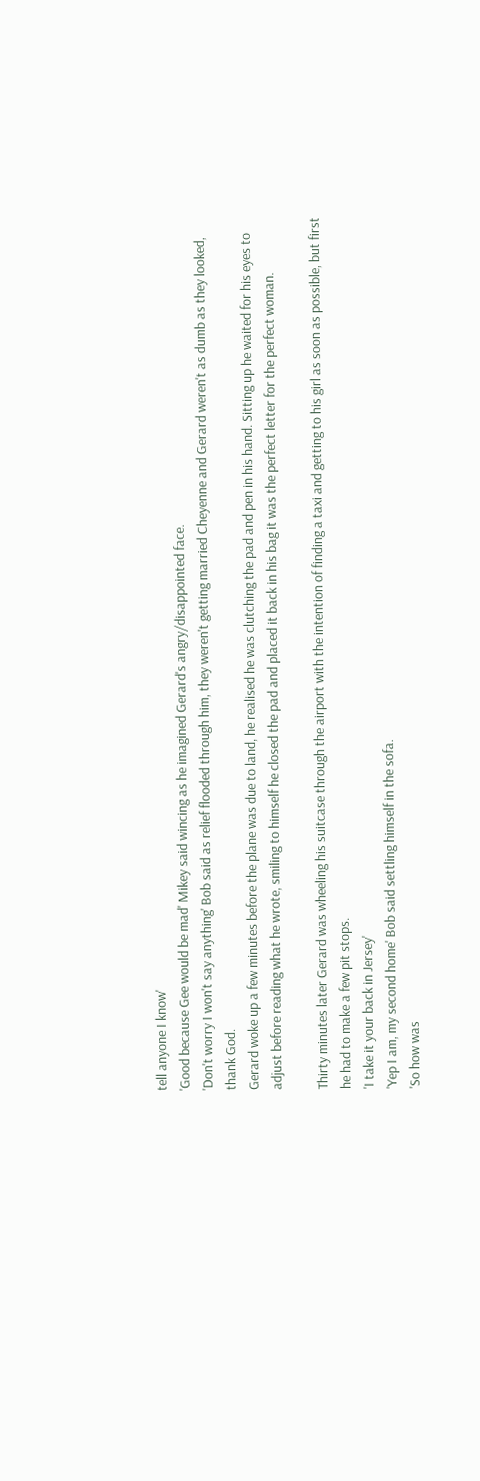tell anyone I know'
'Good because Gee would be mad' Mikey said wincing as he imagined Gerard's angry/disappointed face.
'Don't worry I won't say anything' Bob said as relief flooded through him, they weren't getting married Cheyenne and Gerard weren't as dumb as they looked, thank God.
Gerard woke up a few minutes before the plane was due to land, he realised he was clutching the pad and pen in his hand. Sitting up he waited for his eyes to adjust before reading what he wrote, smiling to himself he closed the pad and placed it back in his bag it was the perfect letter for the perfect woman.

Thirty minutes later Gerard was wheeling his suitcase through the airport with the intention of finding a taxi and getting to his girl as soon as possible, but first he had to make a few pit stops.
'I take it your back in Jersey'
'Yep I am, my second home' Bob said settling himself in the sofa.
'So how was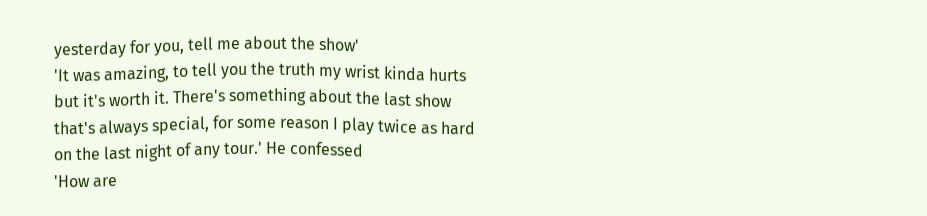yesterday for you, tell me about the show'
'It was amazing, to tell you the truth my wrist kinda hurts but it's worth it. There's something about the last show that's always special, for some reason I play twice as hard on the last night of any tour.' He confessed
'How are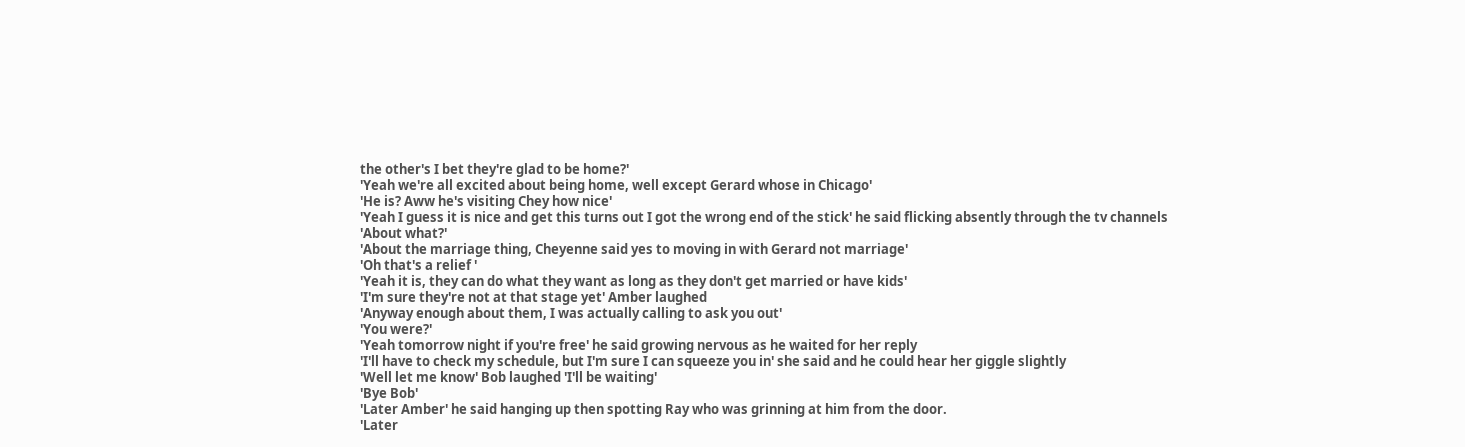the other's I bet they're glad to be home?'
'Yeah we're all excited about being home, well except Gerard whose in Chicago'
'He is? Aww he's visiting Chey how nice'
'Yeah I guess it is nice and get this turns out I got the wrong end of the stick' he said flicking absently through the tv channels
'About what?'
'About the marriage thing, Cheyenne said yes to moving in with Gerard not marriage'
'Oh that's a relief '
'Yeah it is, they can do what they want as long as they don't get married or have kids'
'I'm sure they're not at that stage yet' Amber laughed
'Anyway enough about them, I was actually calling to ask you out'
'You were?'
'Yeah tomorrow night if you're free' he said growing nervous as he waited for her reply
'I'll have to check my schedule, but I'm sure I can squeeze you in' she said and he could hear her giggle slightly
'Well let me know' Bob laughed 'I'll be waiting'
'Bye Bob'
'Later Amber' he said hanging up then spotting Ray who was grinning at him from the door.
'Later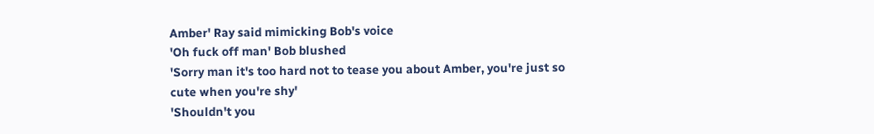Amber' Ray said mimicking Bob's voice
'Oh fuck off man' Bob blushed
'Sorry man it's too hard not to tease you about Amber, you're just so cute when you're shy'
'Shouldn't you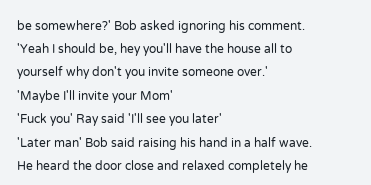be somewhere?' Bob asked ignoring his comment.
'Yeah I should be, hey you'll have the house all to yourself why don't you invite someone over.'
'Maybe I'll invite your Mom'
'Fuck you' Ray said 'I'll see you later'
'Later man' Bob said raising his hand in a half wave. He heard the door close and relaxed completely he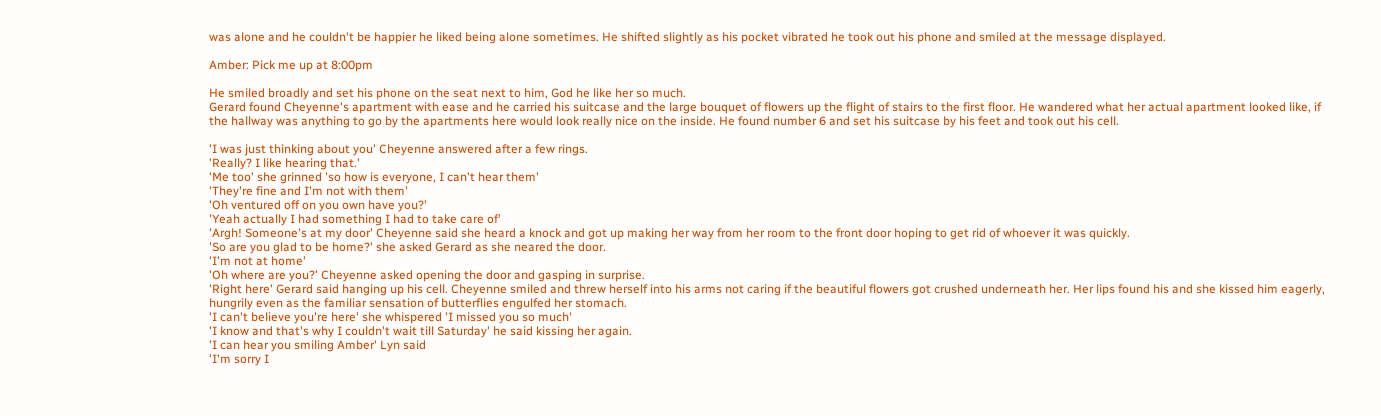was alone and he couldn't be happier he liked being alone sometimes. He shifted slightly as his pocket vibrated he took out his phone and smiled at the message displayed.

Amber: Pick me up at 8:00pm

He smiled broadly and set his phone on the seat next to him, God he like her so much.
Gerard found Cheyenne's apartment with ease and he carried his suitcase and the large bouquet of flowers up the flight of stairs to the first floor. He wandered what her actual apartment looked like, if the hallway was anything to go by the apartments here would look really nice on the inside. He found number 6 and set his suitcase by his feet and took out his cell.

'I was just thinking about you' Cheyenne answered after a few rings.
'Really? I like hearing that.'
'Me too' she grinned 'so how is everyone, I can't hear them'
'They're fine and I'm not with them'
'Oh ventured off on you own have you?'
'Yeah actually I had something I had to take care of'
'Argh! Someone's at my door' Cheyenne said she heard a knock and got up making her way from her room to the front door hoping to get rid of whoever it was quickly.
'So are you glad to be home?' she asked Gerard as she neared the door.
'I'm not at home'
'Oh where are you?' Cheyenne asked opening the door and gasping in surprise.
'Right here' Gerard said hanging up his cell. Cheyenne smiled and threw herself into his arms not caring if the beautiful flowers got crushed underneath her. Her lips found his and she kissed him eagerly, hungrily even as the familiar sensation of butterflies engulfed her stomach.
'I can't believe you're here' she whispered 'I missed you so much'
'I know and that's why I couldn't wait till Saturday' he said kissing her again.
'I can hear you smiling Amber' Lyn said
'I'm sorry I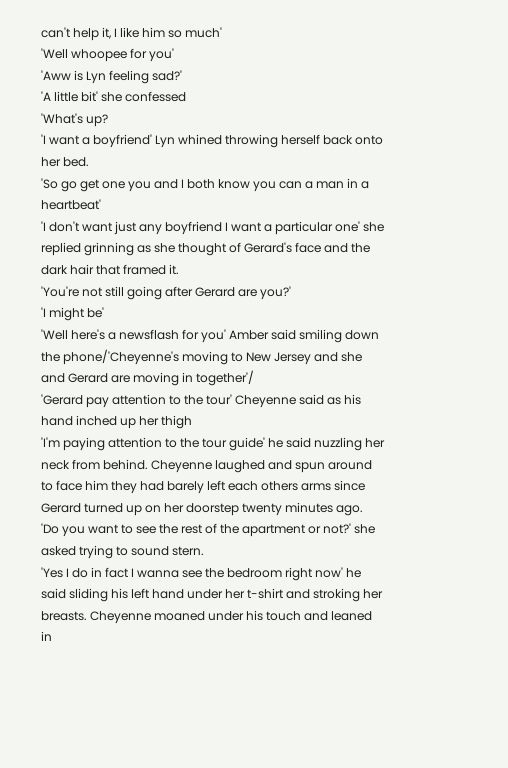can't help it, I like him so much'
'Well whoopee for you'
'Aww is Lyn feeling sad?'
'A little bit' she confessed
'What's up?
'I want a boyfriend' Lyn whined throwing herself back onto her bed.
'So go get one you and I both know you can a man in a heartbeat'
'I don't want just any boyfriend I want a particular one' she replied grinning as she thought of Gerard's face and the dark hair that framed it.
'You're not still going after Gerard are you?'
'I might be'
'Well here's a newsflash for you' Amber said smiling down the phone/'Cheyenne's moving to New Jersey and she and Gerard are moving in together'/
'Gerard pay attention to the tour' Cheyenne said as his hand inched up her thigh
'I'm paying attention to the tour guide' he said nuzzling her neck from behind. Cheyenne laughed and spun around to face him they had barely left each others arms since Gerard turned up on her doorstep twenty minutes ago.
'Do you want to see the rest of the apartment or not?' she asked trying to sound stern.
'Yes I do in fact I wanna see the bedroom right now' he said sliding his left hand under her t-shirt and stroking her breasts. Cheyenne moaned under his touch and leaned in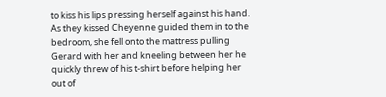to kiss his lips pressing herself against his hand. As they kissed Cheyenne guided them in to the bedroom, she fell onto the mattress pulling Gerard with her and kneeling between her he quickly threw of his t-shirt before helping her out of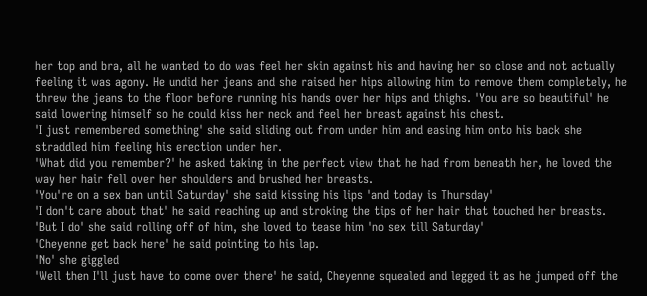her top and bra, all he wanted to do was feel her skin against his and having her so close and not actually feeling it was agony. He undid her jeans and she raised her hips allowing him to remove them completely, he threw the jeans to the floor before running his hands over her hips and thighs. 'You are so beautiful' he said lowering himself so he could kiss her neck and feel her breast against his chest.
'I just remembered something' she said sliding out from under him and easing him onto his back she straddled him feeling his erection under her.
'What did you remember?' he asked taking in the perfect view that he had from beneath her, he loved the way her hair fell over her shoulders and brushed her breasts.
'You're on a sex ban until Saturday' she said kissing his lips 'and today is Thursday'
'I don't care about that' he said reaching up and stroking the tips of her hair that touched her breasts.
'But I do' she said rolling off of him, she loved to tease him 'no sex till Saturday'
'Cheyenne get back here' he said pointing to his lap.
'No' she giggled
'Well then I'll just have to come over there' he said, Cheyenne squealed and legged it as he jumped off the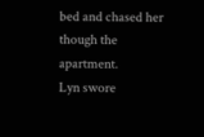bed and chased her though the apartment.
Lyn swore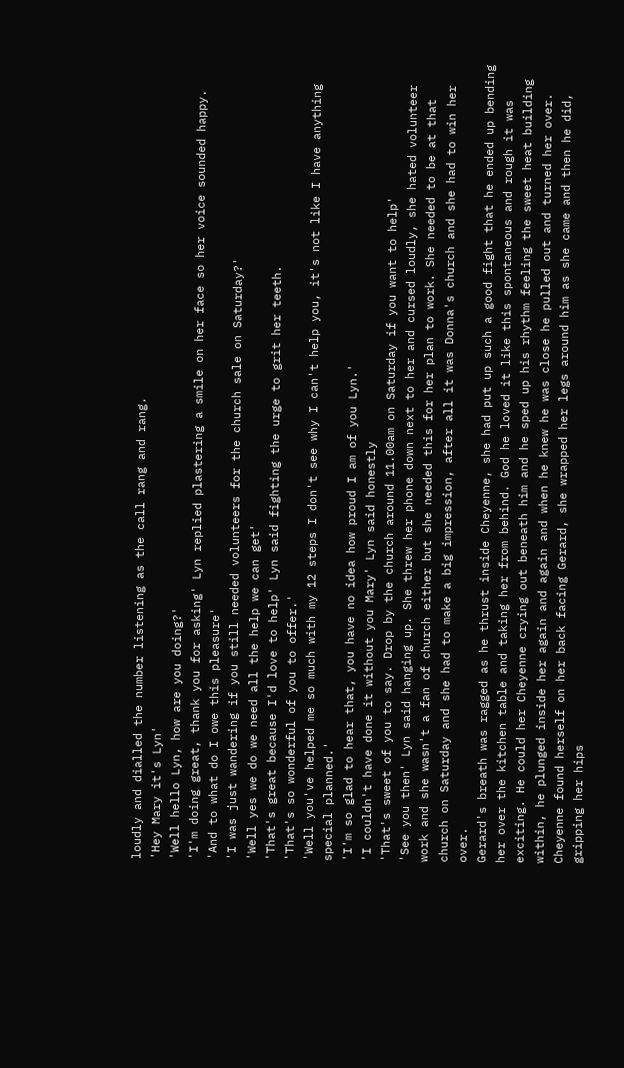loudly and dialled the number listening as the call rang and rang.
'Hey Mary it's Lyn'
'Well hello Lyn, how are you doing?'
'I'm doing great, thank you for asking' Lyn replied plastering a smile on her face so her voice sounded happy.
'And to what do I owe this pleasure'
'I was just wandering if you still needed volunteers for the church sale on Saturday?'
'Well yes we do we need all the help we can get'
'That's great because I'd love to help' Lyn said fighting the urge to grit her teeth.
'That's so wonderful of you to offer.'
'Well you've helped me so much with my 12 steps I don't see why I can't help you, it's not like I have anything special planned.'
'I'm so glad to hear that, you have no idea how proud I am of you Lyn.'
'I couldn't have done it without you Mary' Lyn said honestly
'That's sweet of you to say. Drop by the church around 11.00am on Saturday if you want to help'
'See you then' Lyn said hanging up. She threw her phone down next to her and cursed loudly, she hated volunteer work and she wasn't a fan of church either but she needed this for her plan to work. She needed to be at that church on Saturday and she had to make a big impression, after all it was Donna's church and she had to win her over.
Gerard's breath was ragged as he thrust inside Cheyenne, she had put up such a good fight that he ended up bending her over the kitchen table and taking her from behind. God he loved it like this spontaneous and rough it was exciting. He could her Cheyenne crying out beneath him and he sped up his rhythm feeling the sweet heat building within, he plunged inside her again and again and when he knew he was close he pulled out and turned her over. Cheyenne found herself on her back facing Gerard, she wrapped her legs around him as she came and then he did, gripping her hips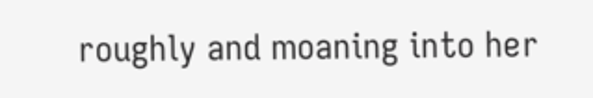roughly and moaning into her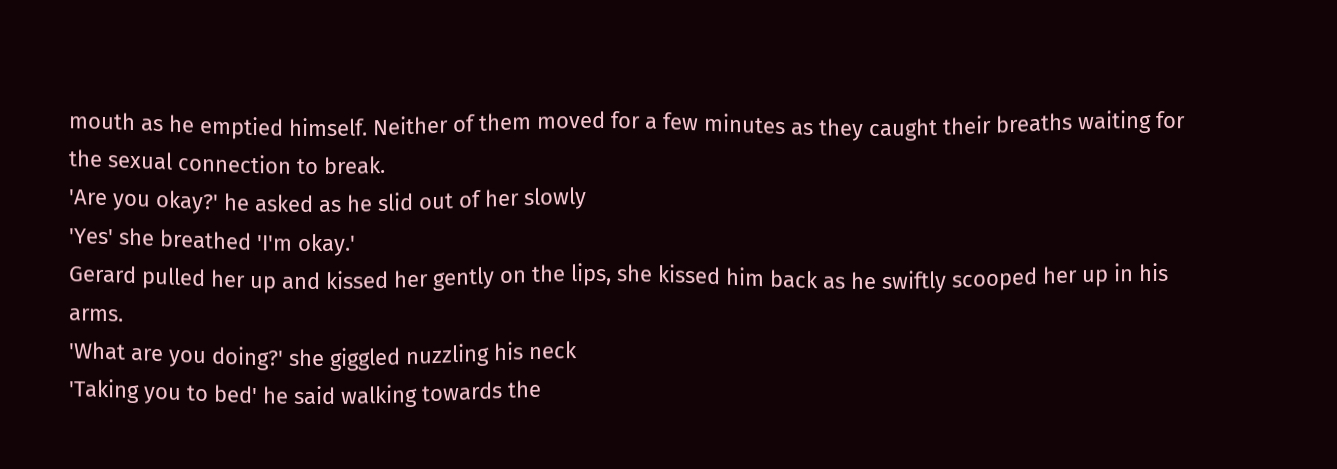mouth as he emptied himself. Neither of them moved for a few minutes as they caught their breaths waiting for the sexual connection to break.
'Are you okay?' he asked as he slid out of her slowly
'Yes' she breathed 'I'm okay.'
Gerard pulled her up and kissed her gently on the lips, she kissed him back as he swiftly scooped her up in his arms.
'What are you doing?' she giggled nuzzling his neck
'Taking you to bed' he said walking towards the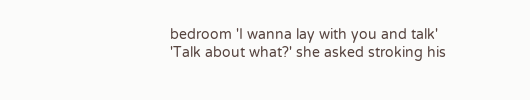bedroom 'I wanna lay with you and talk'
'Talk about what?' she asked stroking his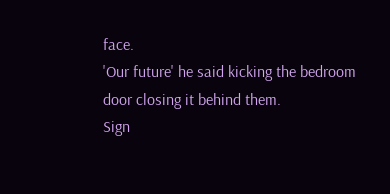face.
'Our future' he said kicking the bedroom door closing it behind them.
Sign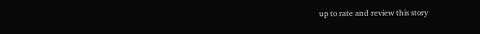up to rate and review this story